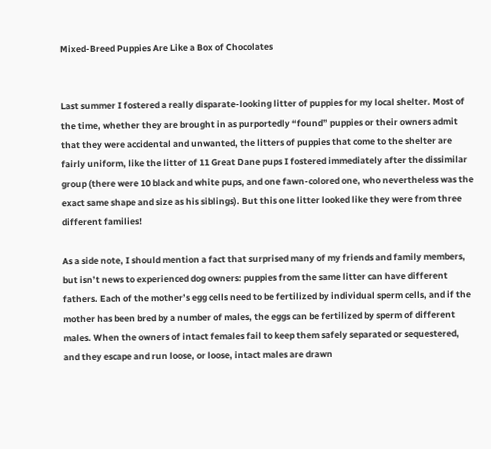Mixed-Breed Puppies Are Like a Box of Chocolates


Last summer I fostered a really disparate-looking litter of puppies for my local shelter. Most of the time, whether they are brought in as purportedly “found” puppies or their owners admit that they were accidental and unwanted, the litters of puppies that come to the shelter are fairly uniform, like the litter of 11 Great Dane pups I fostered immediately after the dissimilar group (there were 10 black and white pups, and one fawn-colored one, who nevertheless was the exact same shape and size as his siblings). But this one litter looked like they were from three different families!

As a side note, I should mention a fact that surprised many of my friends and family members, but isn’t news to experienced dog owners: puppies from the same litter can have different fathers. Each of the mother’s egg cells need to be fertilized by individual sperm cells, and if the mother has been bred by a number of males, the eggs can be fertilized by sperm of different males. When the owners of intact females fail to keep them safely separated or sequestered, and they escape and run loose, or loose, intact males are drawn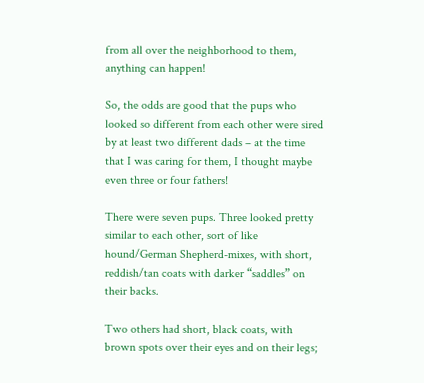from all over the neighborhood to them, anything can happen!

So, the odds are good that the pups who looked so different from each other were sired by at least two different dads – at the time that I was caring for them, I thought maybe even three or four fathers!

There were seven pups. Three looked pretty similar to each other, sort of like hound/German Shepherd-mixes, with short, reddish/tan coats with darker “saddles” on their backs.

Two others had short, black coats, with brown spots over their eyes and on their legs;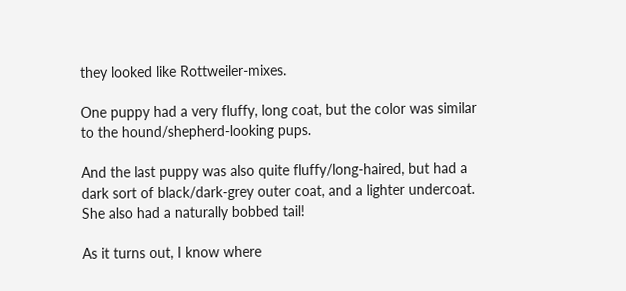they looked like Rottweiler-mixes.

One puppy had a very fluffy, long coat, but the color was similar to the hound/shepherd-looking pups.

And the last puppy was also quite fluffy/long-haired, but had a dark sort of black/dark-grey outer coat, and a lighter undercoat. She also had a naturally bobbed tail!

As it turns out, I know where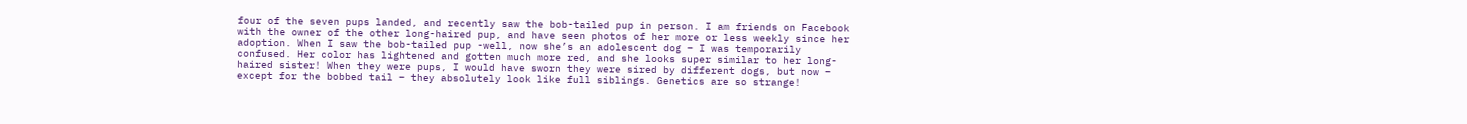four of the seven pups landed, and recently saw the bob-tailed pup in person. I am friends on Facebook with the owner of the other long-haired pup, and have seen photos of her more or less weekly since her adoption. When I saw the bob-tailed pup -well, now she’s an adolescent dog – I was temporarily confused. Her color has lightened and gotten much more red, and she looks super similar to her long-haired sister! When they were pups, I would have sworn they were sired by different dogs, but now – except for the bobbed tail – they absolutely look like full siblings. Genetics are so strange!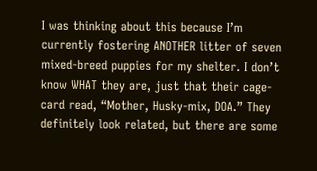I was thinking about this because I’m currently fostering ANOTHER litter of seven mixed-breed puppies for my shelter. I don’t know WHAT they are, just that their cage-card read, “Mother, Husky-mix, DOA.” They definitely look related, but there are some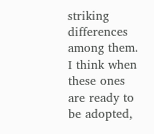striking differences among them. I think when these ones are ready to be adopted,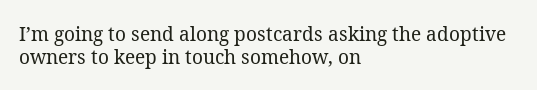I’m going to send along postcards asking the adoptive owners to keep in touch somehow, on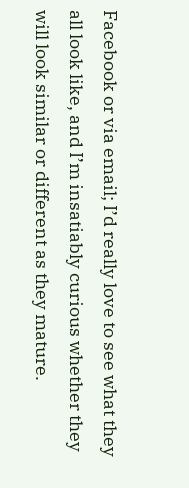Facebook or via email; I’d really love to see what they all look like, and I’m insatiably curious whether they will look similar or different as they mature.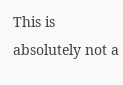This is absolutely not a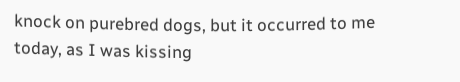knock on purebred dogs, but it occurred to me today, as I was kissing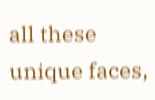all these unique faces,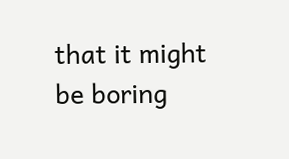that it might be boring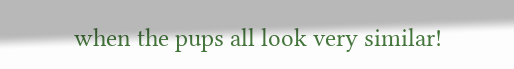when the pups all look very similar!